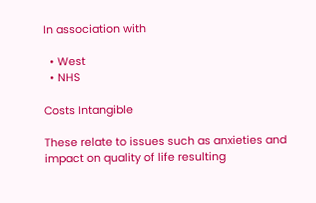In association with

  • West
  • NHS

Costs Intangible

These relate to issues such as anxieties and impact on quality of life resulting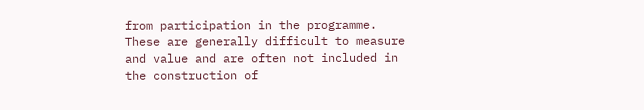from participation in the programme. These are generally difficult to measure and value and are often not included in the construction of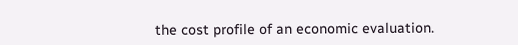the cost profile of an economic evaluation.